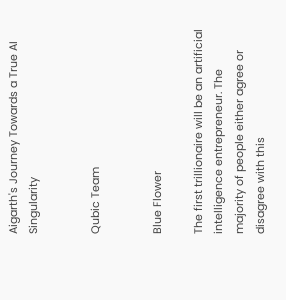Aigarth's Journey Towards a True AI Singularity


Qubic Team


Blue Flower

The first trillionaire will be an artificial intelligence entrepreneur. The majority of people either agree or disagree with this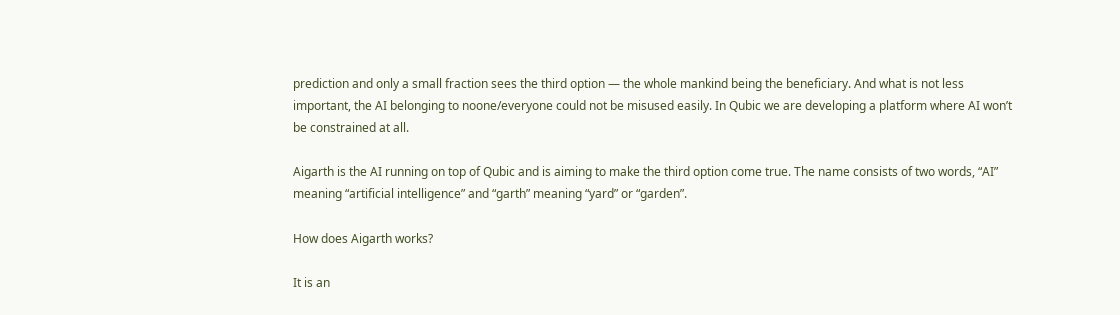prediction and only a small fraction sees the third option — the whole mankind being the beneficiary. And what is not less important, the AI belonging to noone/everyone could not be misused easily. In Qubic we are developing a platform where AI won’t be constrained at all.

Aigarth is the AI running on top of Qubic and is aiming to make the third option come true. The name consists of two words, “AI” meaning “artificial intelligence” and “garth” meaning “yard” or “garden”.

How does Aigarth works?

It is an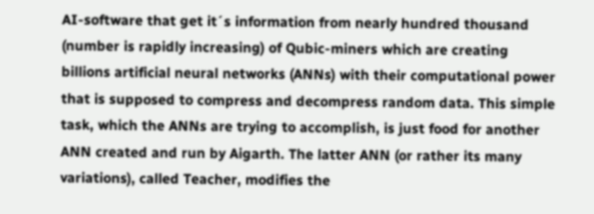AI-software that get it´s information from nearly hundred thousand (number is rapidly increasing) of Qubic-miners which are creating billions artificial neural networks (ANNs) with their computational power that is supposed to compress and decompress random data. This simple task, which the ANNs are trying to accomplish, is just food for another ANN created and run by Aigarth. The latter ANN (or rather its many variations), called Teacher, modifies the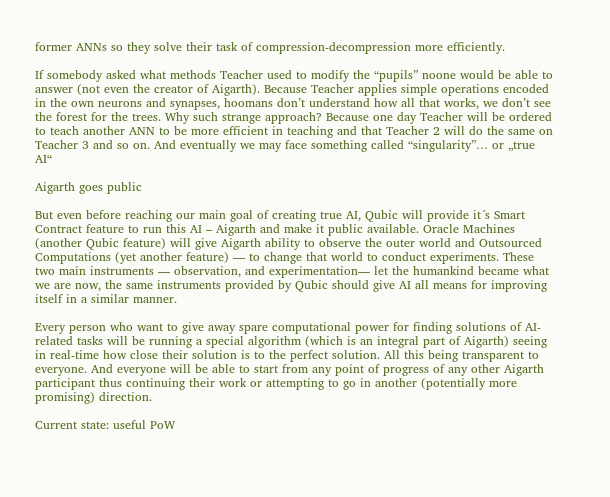former ANNs so they solve their task of compression-decompression more efficiently.

If somebody asked what methods Teacher used to modify the “pupils” noone would be able to answer (not even the creator of Aigarth). Because Teacher applies simple operations encoded in the own neurons and synapses, hoomans don’t understand how all that works, we don’t see the forest for the trees. Why such strange approach? Because one day Teacher will be ordered to teach another ANN to be more efficient in teaching and that Teacher 2 will do the same on Teacher 3 and so on. And eventually we may face something called “singularity”… or „true AI“

Aigarth goes public

But even before reaching our main goal of creating true AI, Qubic will provide it´s Smart Contract feature to run this AI – Aigarth and make it public available. Oracle Machines (another Qubic feature) will give Aigarth ability to observe the outer world and Outsourced Computations (yet another feature) — to change that world to conduct experiments. These two main instruments — observation, and experimentation— let the humankind became what we are now, the same instruments provided by Qubic should give AI all means for improving itself in a similar manner.

Every person who want to give away spare computational power for finding solutions of AI-related tasks will be running a special algorithm (which is an integral part of Aigarth) seeing in real-time how close their solution is to the perfect solution. All this being transparent to everyone. And everyone will be able to start from any point of progress of any other Aigarth participant thus continuing their work or attempting to go in another (potentially more promising) direction.

Current state: useful PoW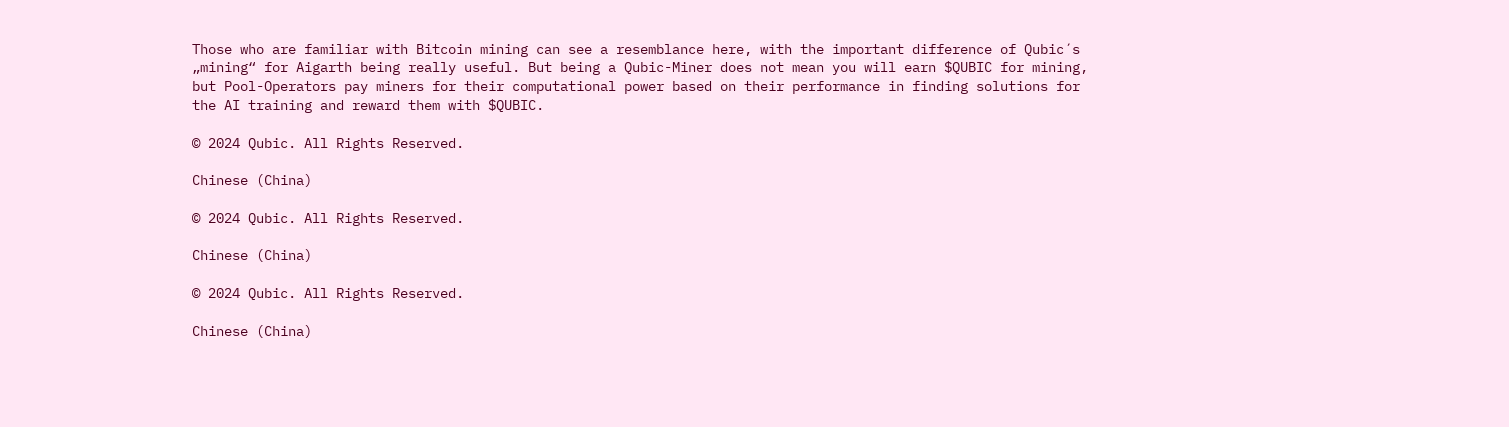Those who are familiar with Bitcoin mining can see a resemblance here, with the important difference of Qubic´s „mining“ for Aigarth being really useful. But being a Qubic-Miner does not mean you will earn $QUBIC for mining, but Pool-Operators pay miners for their computational power based on their performance in finding solutions for the AI training and reward them with $QUBIC.

© 2024 Qubic. All Rights Reserved.

Chinese (China)

© 2024 Qubic. All Rights Reserved.

Chinese (China)

© 2024 Qubic. All Rights Reserved.

Chinese (China)